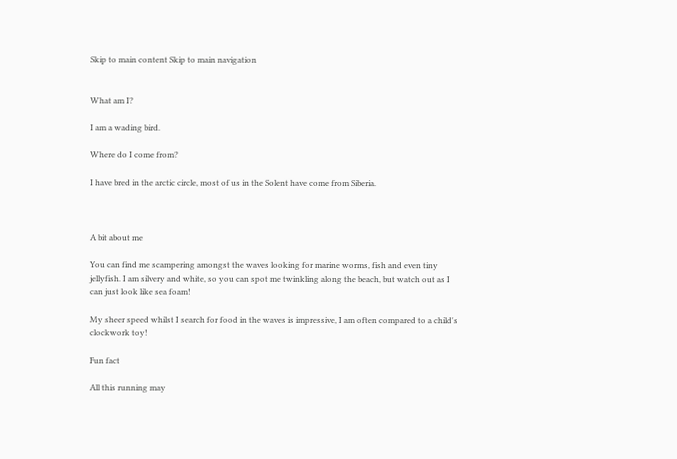Skip to main content Skip to main navigation


What am I?

I am a wading bird.

Where do I come from?

I have bred in the arctic circle, most of us in the Solent have come from Siberia.



A bit about me

You can find me scampering amongst the waves looking for marine worms, fish and even tiny jellyfish. I am silvery and white, so you can spot me twinkling along the beach, but watch out as I can just look like sea foam!

My sheer speed whilst I search for food in the waves is impressive, I am often compared to a child's clockwork toy!

Fun fact

All this running may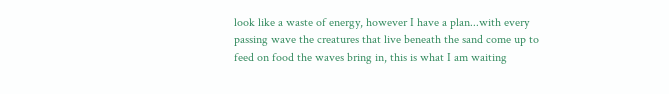look like a waste of energy, however I have a plan...with every passing wave the creatures that live beneath the sand come up to feed on food the waves bring in, this is what I am waiting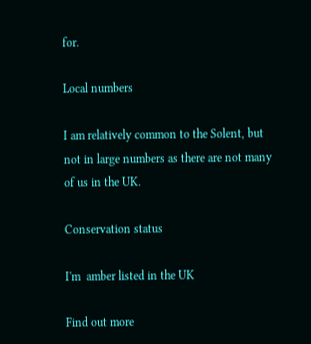for.

Local numbers

I am relatively common to the Solent, but not in large numbers as there are not many of us in the UK.

Conservation status

I'm  amber listed in the UK

Find out more